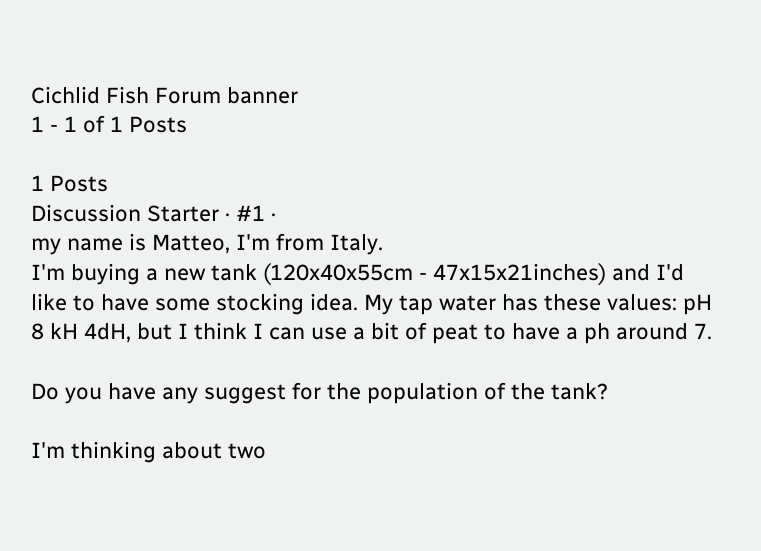Cichlid Fish Forum banner
1 - 1 of 1 Posts

1 Posts
Discussion Starter · #1 ·
my name is Matteo, I'm from Italy.
I'm buying a new tank (120x40x55cm - 47x15x21inches) and I'd like to have some stocking idea. My tap water has these values: pH 8 kH 4dH, but I think I can use a bit of peat to have a ph around 7.

Do you have any suggest for the population of the tank?

I'm thinking about two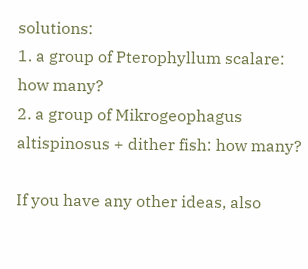solutions:
1. a group of Pterophyllum scalare: how many?
2. a group of Mikrogeophagus altispinosus + dither fish: how many?

If you have any other ideas, also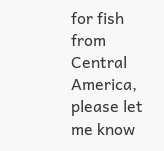for fish from Central America, please let me know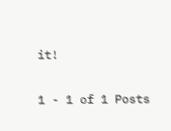it!

1 - 1 of 1 Posts